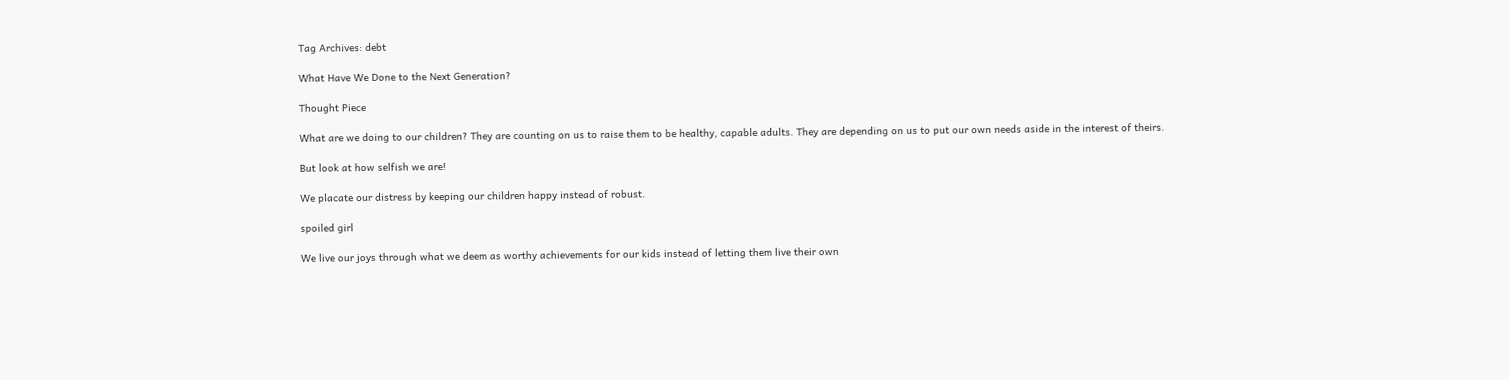Tag Archives: debt

What Have We Done to the Next Generation?

Thought Piece

What are we doing to our children? They are counting on us to raise them to be healthy, capable adults. They are depending on us to put our own needs aside in the interest of theirs.

But look at how selfish we are!

We placate our distress by keeping our children happy instead of robust.

spoiled girl

We live our joys through what we deem as worthy achievements for our kids instead of letting them live their own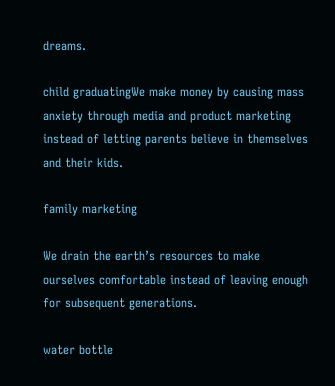dreams.

child graduatingWe make money by causing mass anxiety through media and product marketing instead of letting parents believe in themselves and their kids.

family marketing

We drain the earth’s resources to make ourselves comfortable instead of leaving enough for subsequent generations.

water bottle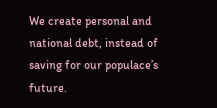We create personal and national debt, instead of saving for our populace’s future.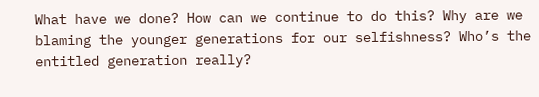What have we done? How can we continue to do this? Why are we blaming the younger generations for our selfishness? Who’s the entitled generation really?